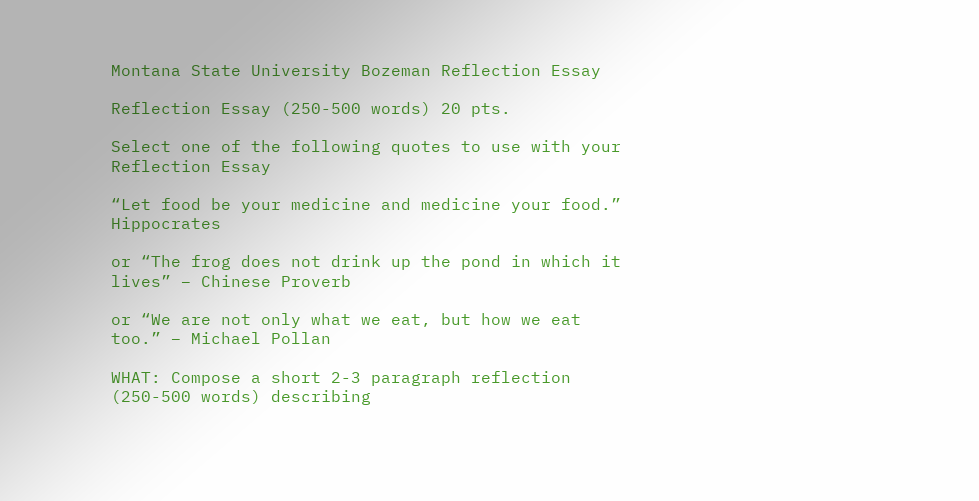Montana State University Bozeman Reflection Essay

Reflection Essay (250-500 words) 20 pts.

Select one of the following quotes to use with your Reflection Essay

“Let food be your medicine and medicine your food.” Hippocrates

or “The frog does not drink up the pond in which it lives” – Chinese Proverb

or “We are not only what we eat, but how we eat too.” – Michael Pollan

WHAT: Compose a short 2-3 paragraph reflection (250-500 words) describing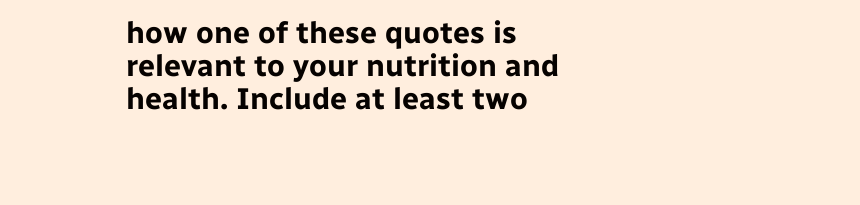how one of these quotes is relevant to your nutrition and health. Include at least two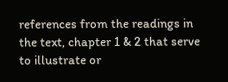references from the readings in the text, chapter 1 & 2 that serve to illustrate or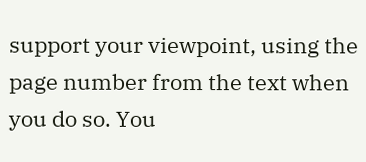support your viewpoint, using the page number from the text when you do so. You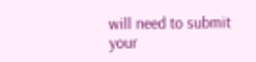will need to submit your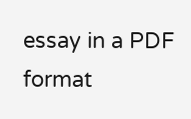essay in a PDF format